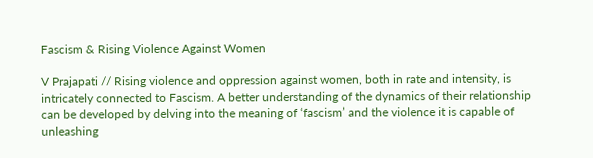Fascism & Rising Violence Against Women

V Prajapati // Rising violence and oppression against women, both in rate and intensity, is intricately connected to Fascism. A better understanding of the dynamics of their relationship can be developed by delving into the meaning of ‘fascism’ and the violence it is capable of unleashing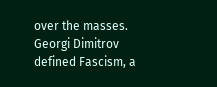over the masses. Georgi Dimitrov defined Fascism, a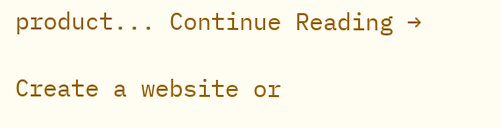product... Continue Reading →

Create a website or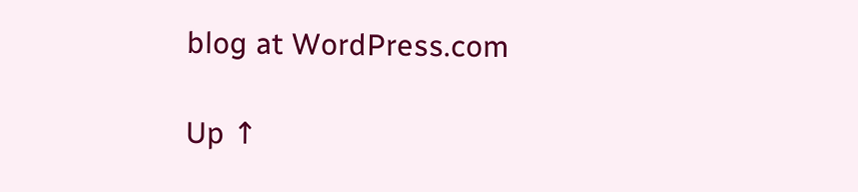blog at WordPress.com

Up ↑